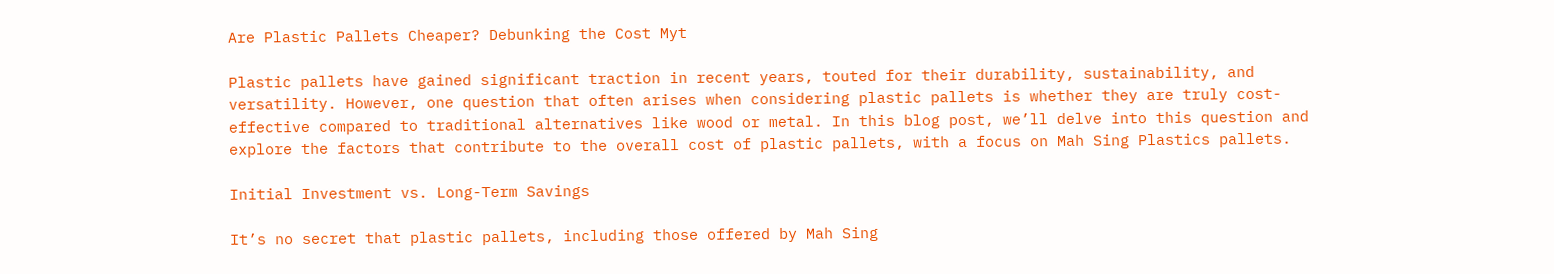Are Plastic Pallets Cheaper? Debunking the Cost Myt

Plastic pallets have gained significant traction in recent years, touted for their durability, sustainability, and versatility. However, one question that often arises when considering plastic pallets is whether they are truly cost-effective compared to traditional alternatives like wood or metal. In this blog post, we’ll delve into this question and explore the factors that contribute to the overall cost of plastic pallets, with a focus on Mah Sing Plastics pallets.

Initial Investment vs. Long-Term Savings

It’s no secret that plastic pallets, including those offered by Mah Sing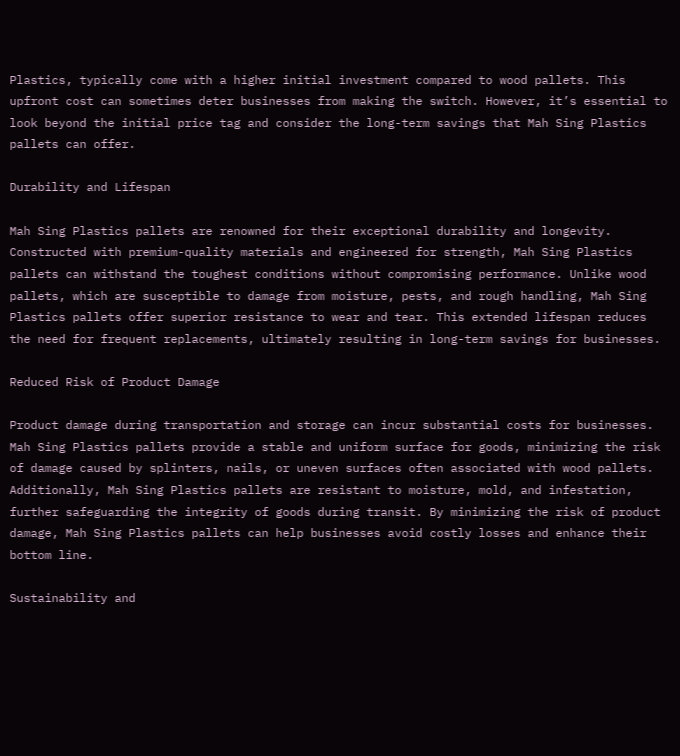Plastics, typically come with a higher initial investment compared to wood pallets. This upfront cost can sometimes deter businesses from making the switch. However, it’s essential to look beyond the initial price tag and consider the long-term savings that Mah Sing Plastics pallets can offer.

Durability and Lifespan

Mah Sing Plastics pallets are renowned for their exceptional durability and longevity. Constructed with premium-quality materials and engineered for strength, Mah Sing Plastics pallets can withstand the toughest conditions without compromising performance. Unlike wood pallets, which are susceptible to damage from moisture, pests, and rough handling, Mah Sing Plastics pallets offer superior resistance to wear and tear. This extended lifespan reduces the need for frequent replacements, ultimately resulting in long-term savings for businesses.

Reduced Risk of Product Damage

Product damage during transportation and storage can incur substantial costs for businesses. Mah Sing Plastics pallets provide a stable and uniform surface for goods, minimizing the risk of damage caused by splinters, nails, or uneven surfaces often associated with wood pallets. Additionally, Mah Sing Plastics pallets are resistant to moisture, mold, and infestation, further safeguarding the integrity of goods during transit. By minimizing the risk of product damage, Mah Sing Plastics pallets can help businesses avoid costly losses and enhance their bottom line.

Sustainability and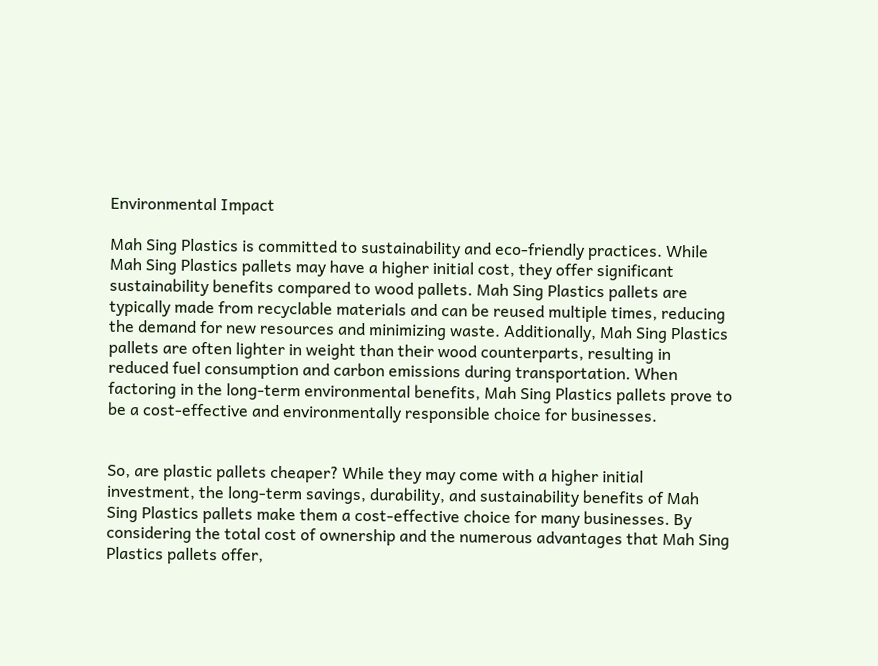Environmental Impact

Mah Sing Plastics is committed to sustainability and eco-friendly practices. While Mah Sing Plastics pallets may have a higher initial cost, they offer significant sustainability benefits compared to wood pallets. Mah Sing Plastics pallets are typically made from recyclable materials and can be reused multiple times, reducing the demand for new resources and minimizing waste. Additionally, Mah Sing Plastics pallets are often lighter in weight than their wood counterparts, resulting in reduced fuel consumption and carbon emissions during transportation. When factoring in the long-term environmental benefits, Mah Sing Plastics pallets prove to be a cost-effective and environmentally responsible choice for businesses.


So, are plastic pallets cheaper? While they may come with a higher initial investment, the long-term savings, durability, and sustainability benefits of Mah Sing Plastics pallets make them a cost-effective choice for many businesses. By considering the total cost of ownership and the numerous advantages that Mah Sing Plastics pallets offer,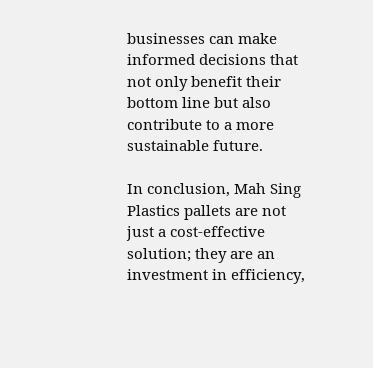businesses can make informed decisions that not only benefit their bottom line but also contribute to a more sustainable future.

In conclusion, Mah Sing Plastics pallets are not just a cost-effective solution; they are an investment in efficiency,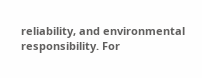reliability, and environmental responsibility. For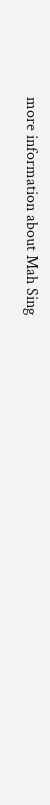more information about Mah Sing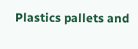Plastics pallets and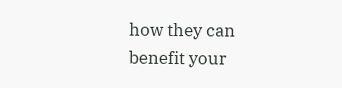how they can benefit your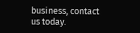business, contact us today.